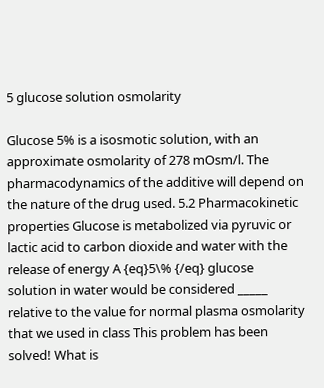5 glucose solution osmolarity

Glucose 5% is a isosmotic solution, with an approximate osmolarity of 278 mOsm/l. The pharmacodynamics of the additive will depend on the nature of the drug used. 5.2 Pharmacokinetic properties Glucose is metabolized via pyruvic or lactic acid to carbon dioxide and water with the release of energy A {eq}5\% {/eq} glucose solution in water would be considered _____ relative to the value for normal plasma osmolarity that we used in class This problem has been solved! What is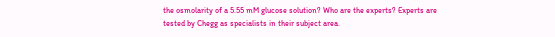the osmolarity of a 5.55 mM glucose solution? Who are the experts? Experts are tested by Chegg as specialists in their subject area.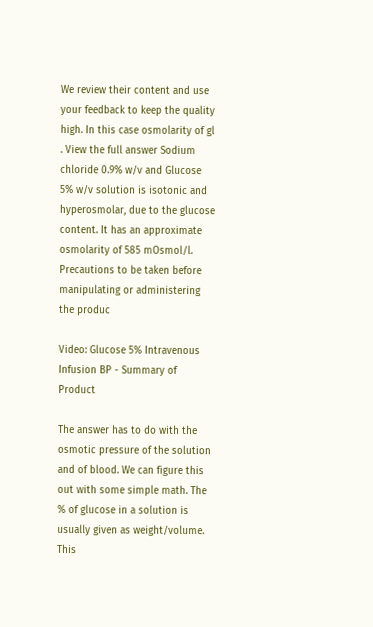We review their content and use your feedback to keep the quality high. In this case osmolarity of gl . View the full answer Sodium chloride 0.9% w/v and Glucose 5% w/v solution is isotonic and hyperosmolar, due to the glucose content. It has an approximate osmolarity of 585 mOsmol/l. Precautions to be taken before manipulating or administering the produc

Video: Glucose 5% Intravenous Infusion BP - Summary of Product

The answer has to do with the osmotic pressure of the solution and of blood. We can figure this out with some simple math. The % of glucose in a solution is usually given as weight/volume. This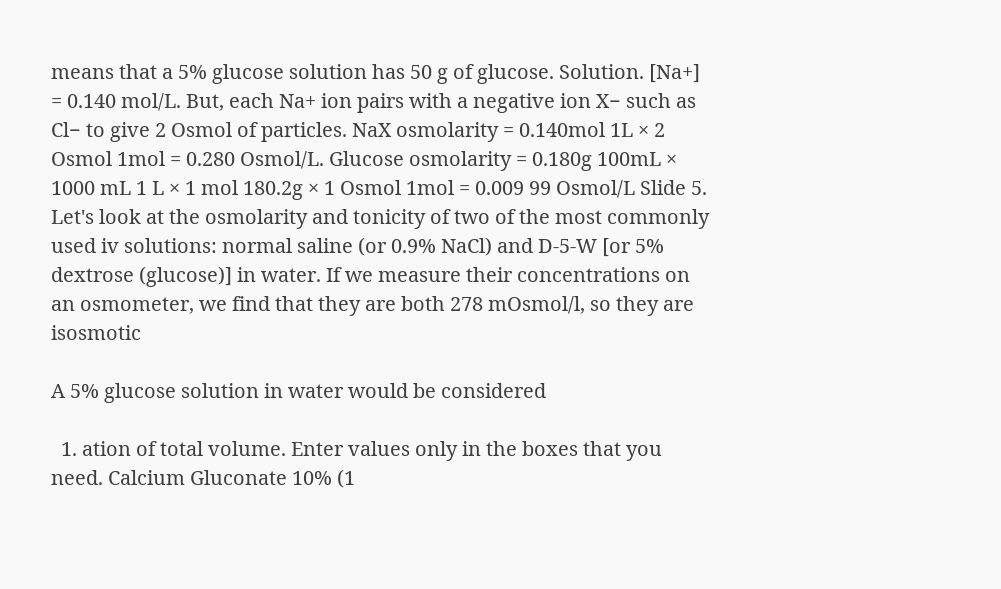means that a 5% glucose solution has 50 g of glucose. Solution. [Na+] = 0.140 mol/L. But, each Na+ ion pairs with a negative ion X− such as Cl− to give 2 Osmol of particles. NaX osmolarity = 0.140mol 1L × 2 Osmol 1mol = 0.280 Osmol/L. Glucose osmolarity = 0.180g 100mL × 1000 mL 1 L × 1 mol 180.2g × 1 Osmol 1mol = 0.009 99 Osmol/L Slide 5. Let's look at the osmolarity and tonicity of two of the most commonly used iv solutions: normal saline (or 0.9% NaCl) and D-5-W [or 5% dextrose (glucose)] in water. If we measure their concentrations on an osmometer, we find that they are both 278 mOsmol/l, so they are isosmotic

A 5% glucose solution in water would be considered

  1. ation of total volume. Enter values only in the boxes that you need. Calcium Gluconate 10% (1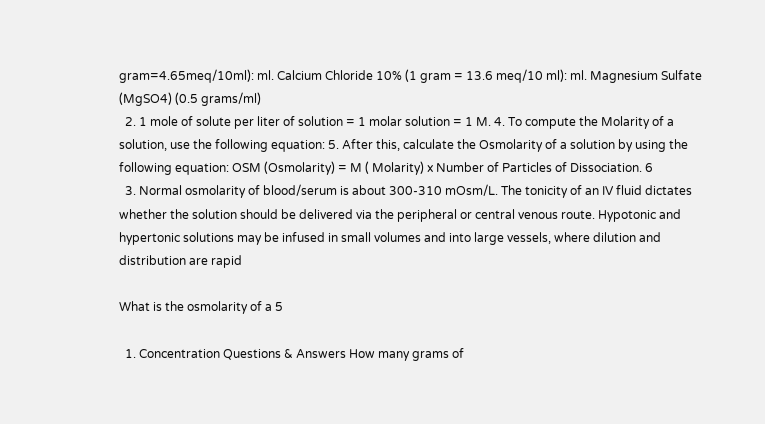gram=4.65meq/10ml): ml. Calcium Chloride 10% (1 gram = 13.6 meq/10 ml): ml. Magnesium Sulfate (MgSO4) (0.5 grams/ml)
  2. 1 mole of solute per liter of solution = 1 molar solution = 1 M. 4. To compute the Molarity of a solution, use the following equation: 5. After this, calculate the Osmolarity of a solution by using the following equation: OSM (Osmolarity) = M ( Molarity) x Number of Particles of Dissociation. 6
  3. Normal osmolarity of blood/serum is about 300-310 mOsm/L. The tonicity of an IV fluid dictates whether the solution should be delivered via the peripheral or central venous route. Hypotonic and hypertonic solutions may be infused in small volumes and into large vessels, where dilution and distribution are rapid

What is the osmolarity of a 5

  1. Concentration Questions & Answers How many grams of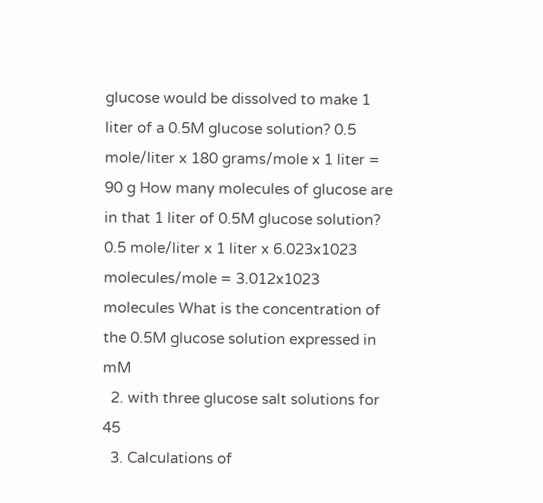glucose would be dissolved to make 1 liter of a 0.5M glucose solution? 0.5 mole/liter x 180 grams/mole x 1 liter = 90 g How many molecules of glucose are in that 1 liter of 0.5M glucose solution? 0.5 mole/liter x 1 liter x 6.023x1023 molecules/mole = 3.012x1023 molecules What is the concentration of the 0.5M glucose solution expressed in mM
  2. with three glucose salt solutions for 45
  3. Calculations of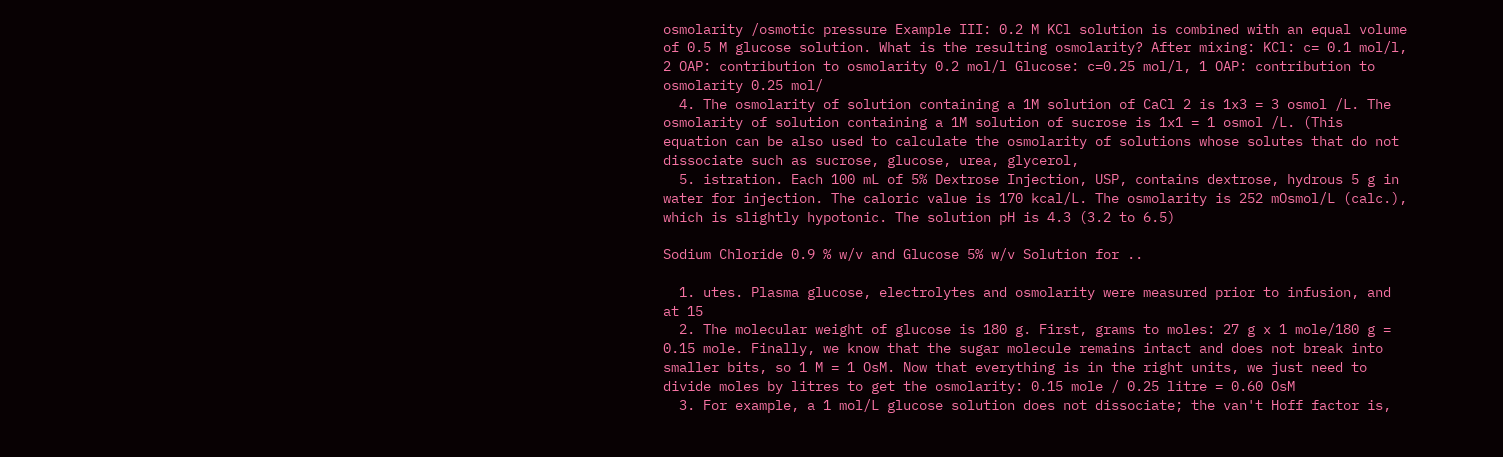osmolarity /osmotic pressure Example III: 0.2 M KCl solution is combined with an equal volume of 0.5 M glucose solution. What is the resulting osmolarity? After mixing: KCl: c= 0.1 mol/l, 2 OAP: contribution to osmolarity 0.2 mol/l Glucose: c=0.25 mol/l, 1 OAP: contribution to osmolarity 0.25 mol/
  4. The osmolarity of solution containing a 1M solution of CaCl 2 is 1x3 = 3 osmol /L. The osmolarity of solution containing a 1M solution of sucrose is 1x1 = 1 osmol /L. (This equation can be also used to calculate the osmolarity of solutions whose solutes that do not dissociate such as sucrose, glucose, urea, glycerol,
  5. istration. Each 100 mL of 5% Dextrose Injection, USP, contains dextrose, hydrous 5 g in water for injection. The caloric value is 170 kcal/L. The osmolarity is 252 mOsmol/L (calc.), which is slightly hypotonic. The solution pH is 4.3 (3.2 to 6.5)

Sodium Chloride 0.9 % w/v and Glucose 5% w/v Solution for ..

  1. utes. Plasma glucose, electrolytes and osmolarity were measured prior to infusion, and at 15
  2. The molecular weight of glucose is 180 g. First, grams to moles: 27 g x 1 mole/180 g = 0.15 mole. Finally, we know that the sugar molecule remains intact and does not break into smaller bits, so 1 M = 1 OsM. Now that everything is in the right units, we just need to divide moles by litres to get the osmolarity: 0.15 mole / 0.25 litre = 0.60 OsM
  3. For example, a 1 mol/L glucose solution does not dissociate; the van't Hoff factor is,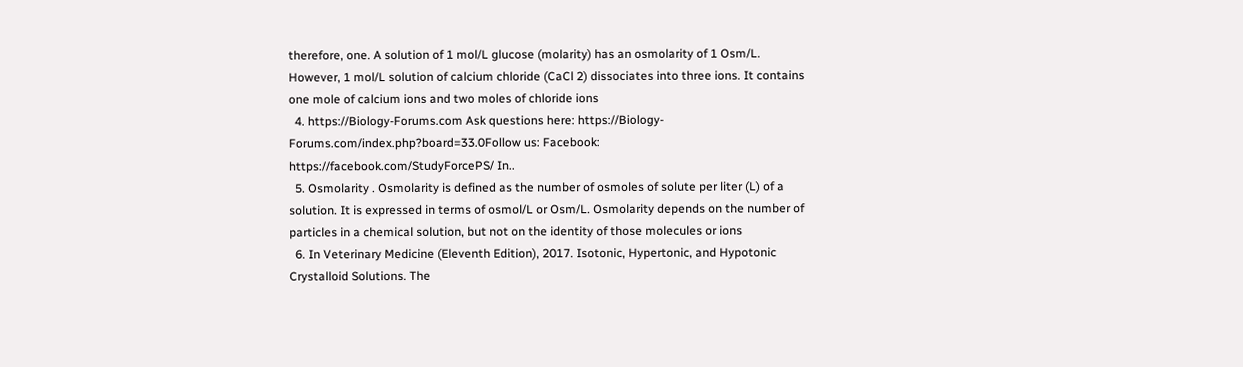therefore, one. A solution of 1 mol/L glucose (molarity) has an osmolarity of 1 Osm/L. However, 1 mol/L solution of calcium chloride (CaCl 2) dissociates into three ions. It contains one mole of calcium ions and two moles of chloride ions
  4. https://Biology-Forums.com Ask questions here: https://Biology-Forums.com/index.php?board=33.0Follow us: Facebook: https://facebook.com/StudyForcePS/ In..
  5. Osmolarity . Osmolarity is defined as the number of osmoles of solute per liter (L) of a solution. It is expressed in terms of osmol/L or Osm/L. Osmolarity depends on the number of particles in a chemical solution, but not on the identity of those molecules or ions
  6. In Veterinary Medicine (Eleventh Edition), 2017. Isotonic, Hypertonic, and Hypotonic Crystalloid Solutions. The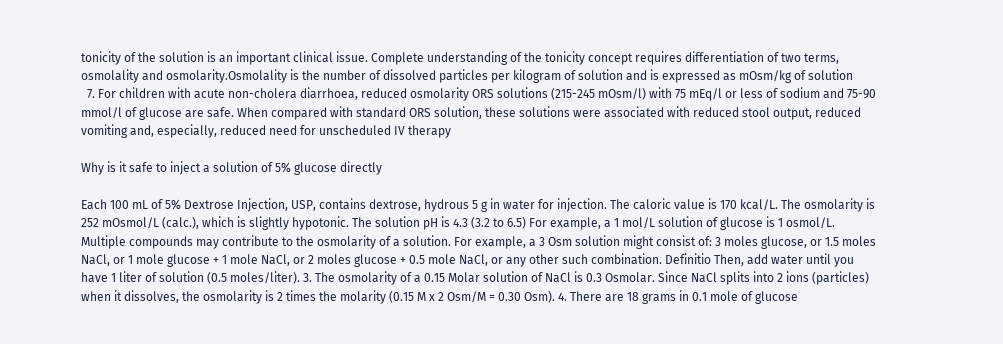tonicity of the solution is an important clinical issue. Complete understanding of the tonicity concept requires differentiation of two terms, osmolality and osmolarity.Osmolality is the number of dissolved particles per kilogram of solution and is expressed as mOsm/kg of solution
  7. For children with acute non-cholera diarrhoea, reduced osmolarity ORS solutions (215-245 mOsm/l) with 75 mEq/l or less of sodium and 75-90 mmol/l of glucose are safe. When compared with standard ORS solution, these solutions were associated with reduced stool output, reduced vomiting and, especially, reduced need for unscheduled IV therapy

Why is it safe to inject a solution of 5% glucose directly

Each 100 mL of 5% Dextrose Injection, USP, contains dextrose, hydrous 5 g in water for injection. The caloric value is 170 kcal/L. The osmolarity is 252 mOsmol/L (calc.), which is slightly hypotonic. The solution pH is 4.3 (3.2 to 6.5) For example, a 1 mol/L solution of glucose is 1 osmol/L. Multiple compounds may contribute to the osmolarity of a solution. For example, a 3 Osm solution might consist of: 3 moles glucose, or 1.5 moles NaCl, or 1 mole glucose + 1 mole NaCl, or 2 moles glucose + 0.5 mole NaCl, or any other such combination. Definitio Then, add water until you have 1 liter of solution (0.5 moles/liter). 3. The osmolarity of a 0.15 Molar solution of NaCl is 0.3 Osmolar. Since NaCl splits into 2 ions (particles) when it dissolves, the osmolarity is 2 times the molarity (0.15 M x 2 Osm/M = 0.30 Osm). 4. There are 18 grams in 0.1 mole of glucose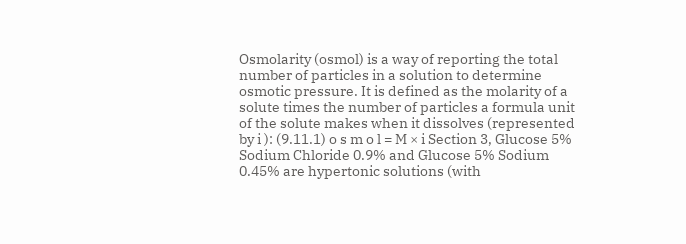Osmolarity (osmol) is a way of reporting the total number of particles in a solution to determine osmotic pressure. It is defined as the molarity of a solute times the number of particles a formula unit of the solute makes when it dissolves (represented by i ): (9.11.1) o s m o l = M × i Section 3, Glucose 5% Sodium Chloride 0.9% and Glucose 5% Sodium 0.45% are hypertonic solutions (with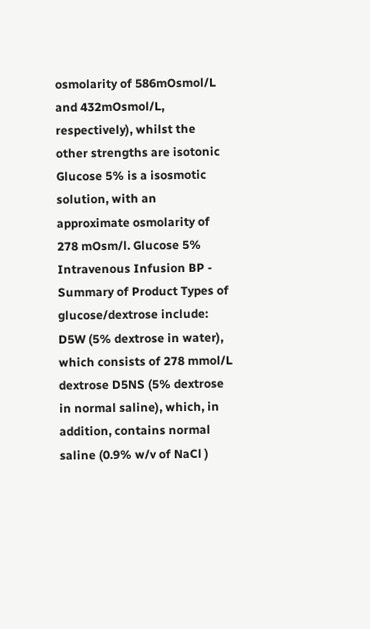osmolarity of 586mOsmol/L and 432mOsmol/L, respectively), whilst the other strengths are isotonic Glucose 5% is a isosmotic solution, with an approximate osmolarity of 278 mOsm/l. Glucose 5% Intravenous Infusion BP - Summary of Product Types of glucose/dextrose include: D5W (5% dextrose in water), which consists of 278 mmol/L dextrose D5NS (5% dextrose in normal saline), which, in addition, contains normal saline (0.9% w/v of NaCl )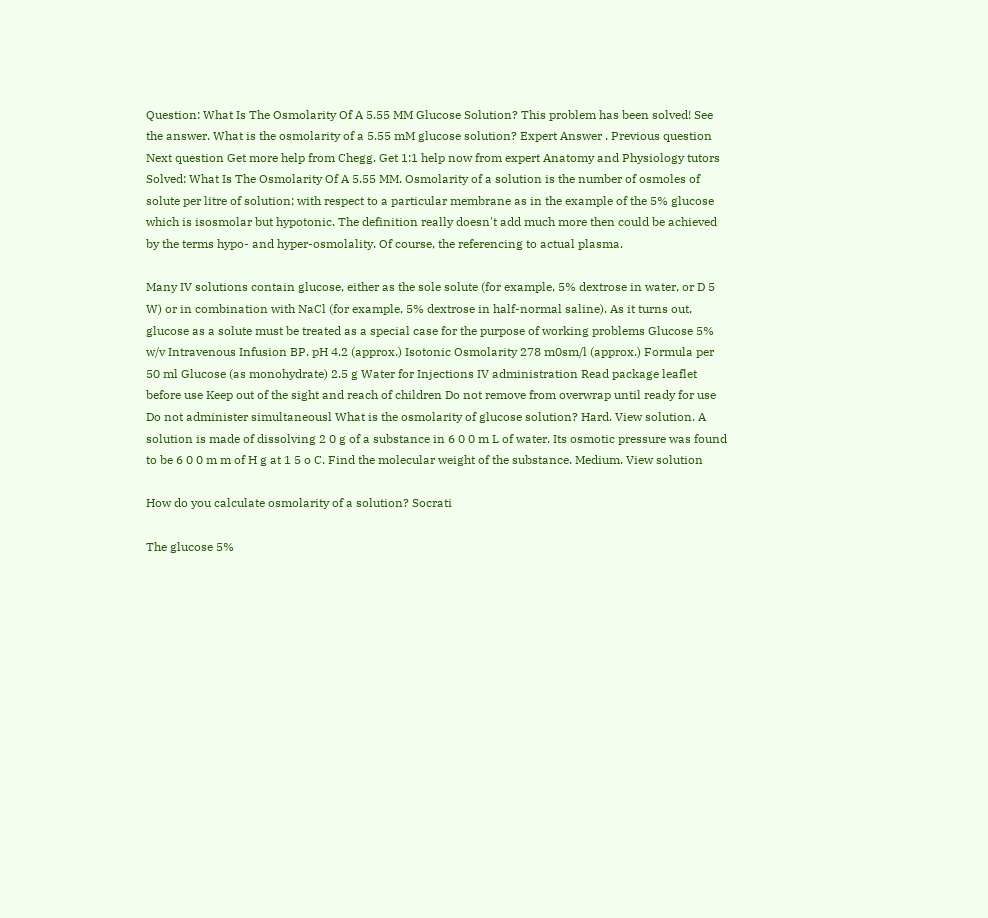Question: What Is The Osmolarity Of A 5.55 MM Glucose Solution? This problem has been solved! See the answer. What is the osmolarity of a 5.55 mM glucose solution? Expert Answer . Previous question Next question Get more help from Chegg. Get 1:1 help now from expert Anatomy and Physiology tutors Solved: What Is The Osmolarity Of A 5.55 MM. Osmolarity of a solution is the number of osmoles of solute per litre of solution; with respect to a particular membrane as in the example of the 5% glucose which is isosmolar but hypotonic. The definition really doesn't add much more then could be achieved by the terms hypo- and hyper-osmolality. Of course, the referencing to actual plasma.

Many IV solutions contain glucose, either as the sole solute (for example, 5% dextrose in water, or D 5 W) or in combination with NaCl (for example, 5% dextrose in half-normal saline). As it turns out, glucose as a solute must be treated as a special case for the purpose of working problems Glucose 5% w/v Intravenous Infusion BP. pH 4.2 (approx.) Isotonic Osmolarity 278 m0sm/l (approx.) Formula per 50 ml Glucose (as monohydrate) 2.5 g Water for Injections IV administration Read package leaflet before use Keep out of the sight and reach of children Do not remove from overwrap until ready for use Do not administer simultaneousl What is the osmolarity of glucose solution? Hard. View solution. A solution is made of dissolving 2 0 g of a substance in 6 0 0 m L of water. Its osmotic pressure was found to be 6 0 0 m m of H g at 1 5 o C. Find the molecular weight of the substance. Medium. View solution

How do you calculate osmolarity of a solution? Socrati

The glucose 5%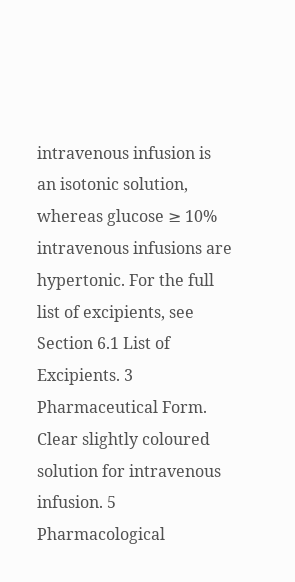intravenous infusion is an isotonic solution, whereas glucose ≥ 10% intravenous infusions are hypertonic. For the full list of excipients, see Section 6.1 List of Excipients. 3 Pharmaceutical Form. Clear slightly coloured solution for intravenous infusion. 5 Pharmacological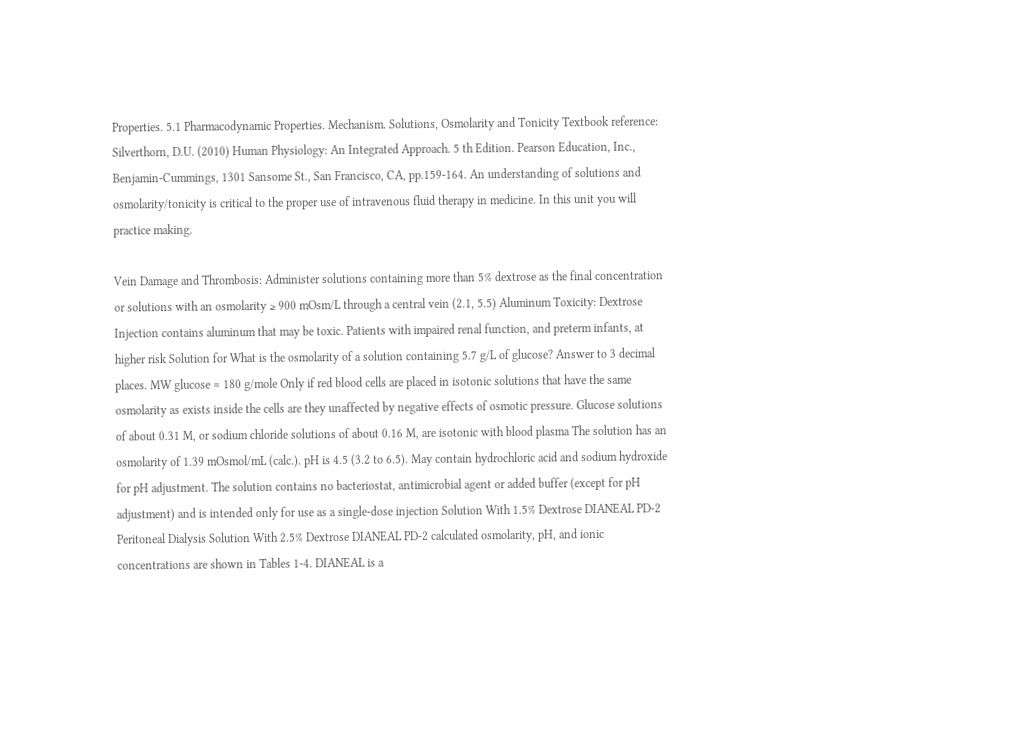Properties. 5.1 Pharmacodynamic Properties. Mechanism. Solutions, Osmolarity and Tonicity Textbook reference: Silverthorn, D.U. (2010) Human Physiology: An Integrated Approach. 5 th Edition. Pearson Education, Inc., Benjamin-Cummings, 1301 Sansome St., San Francisco, CA, pp.159-164. An understanding of solutions and osmolarity/tonicity is critical to the proper use of intravenous fluid therapy in medicine. In this unit you will practice making.

Vein Damage and Thrombosis: Administer solutions containing more than 5% dextrose as the final concentration or solutions with an osmolarity ≥ 900 mOsm/L through a central vein (2.1, 5.5) Aluminum Toxicity: Dextrose Injection contains aluminum that may be toxic. Patients with impaired renal function, and preterm infants, at higher risk Solution for What is the osmolarity of a solution containing 5.7 g/L of glucose? Answer to 3 decimal places. MW glucose = 180 g/mole Only if red blood cells are placed in isotonic solutions that have the same osmolarity as exists inside the cells are they unaffected by negative effects of osmotic pressure. Glucose solutions of about 0.31 M, or sodium chloride solutions of about 0.16 M, are isotonic with blood plasma The solution has an osmolarity of 1.39 mOsmol/mL (calc.). pH is 4.5 (3.2 to 6.5). May contain hydrochloric acid and sodium hydroxide for pH adjustment. The solution contains no bacteriostat, antimicrobial agent or added buffer (except for pH adjustment) and is intended only for use as a single-dose injection Solution With 1.5% Dextrose DIANEAL PD-2 Peritoneal Dialysis Solution With 2.5% Dextrose DIANEAL PD-2 calculated osmolarity, pH, and ionic concentrations are shown in Tables 1-4. DIANEAL is a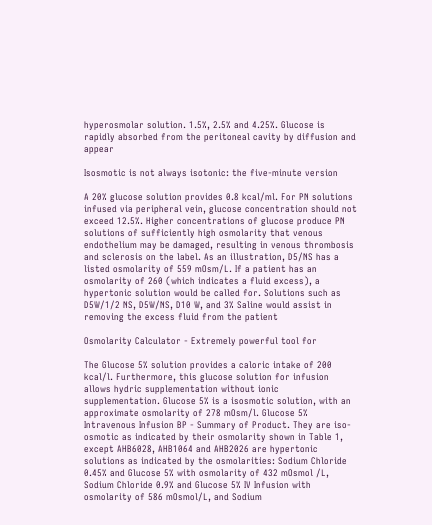hyperosmolar solution. 1.5%, 2.5% and 4.25%. Glucose is rapidly absorbed from the peritoneal cavity by diffusion and appear

Isosmotic is not always isotonic: the five-minute version

A 20% glucose solution provides 0.8 kcal/ml. For PN solutions infused via peripheral vein, glucose concentration should not exceed 12.5%. Higher concentrations of glucose produce PN solutions of sufficiently high osmolarity that venous endothelium may be damaged, resulting in venous thrombosis and sclerosis on the label. As an illustration, D5/NS has a listed osmolarity of 559 mOsm/L. If a patient has an osmolarity of 260 (which indicates a fluid excess), a hypertonic solution would be called for. Solutions such as D5W/1/2 NS, D5W/NS, D10 W, and 3% Saline would assist in removing the excess fluid from the patient

Osmolarity Calculator - Extremely powerful tool for

The Glucose 5% solution provides a caloric intake of 200 kcal/l. Furthermore, this glucose solution for infusion allows hydric supplementation without ionic supplementation. Glucose 5% is a isosmotic solution, with an approximate osmolarity of 278 mOsm/l. Glucose 5% Intravenous Infusion BP - Summary of Product. They are iso-osmotic as indicated by their osmolarity shown in Table 1, except AHB6028, AHB1064 and AHB2026 are hypertonic solutions as indicated by the osmolarities: Sodium Chloride 0.45% and Glucose 5% with osmolarity of 432 mOsmol /L, Sodium Chloride 0.9% and Glucose 5% IV Infusion with osmolarity of 586 mOsmol/L, and Sodium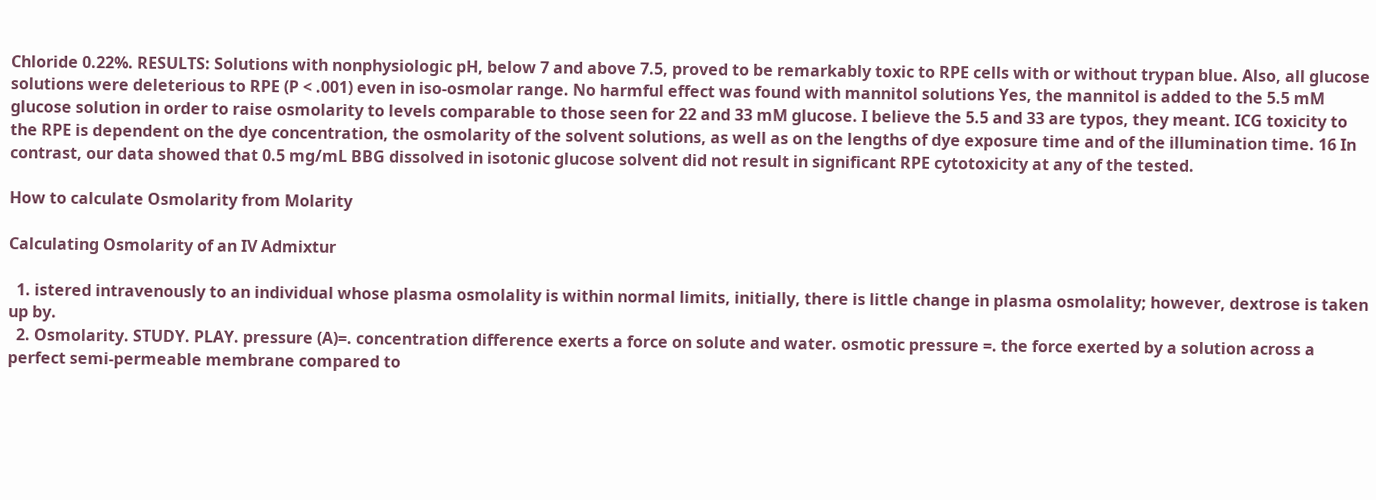Chloride 0.22%. RESULTS: Solutions with nonphysiologic pH, below 7 and above 7.5, proved to be remarkably toxic to RPE cells with or without trypan blue. Also, all glucose solutions were deleterious to RPE (P < .001) even in iso-osmolar range. No harmful effect was found with mannitol solutions Yes, the mannitol is added to the 5.5 mM glucose solution in order to raise osmolarity to levels comparable to those seen for 22 and 33 mM glucose. I believe the 5.5 and 33 are typos, they meant. ICG toxicity to the RPE is dependent on the dye concentration, the osmolarity of the solvent solutions, as well as on the lengths of dye exposure time and of the illumination time. 16 In contrast, our data showed that 0.5 mg/mL BBG dissolved in isotonic glucose solvent did not result in significant RPE cytotoxicity at any of the tested.

How to calculate Osmolarity from Molarity

Calculating Osmolarity of an IV Admixtur

  1. istered intravenously to an individual whose plasma osmolality is within normal limits, initially, there is little change in plasma osmolality; however, dextrose is taken up by.
  2. Osmolarity. STUDY. PLAY. pressure (A)=. concentration difference exerts a force on solute and water. osmotic pressure =. the force exerted by a solution across a perfect semi-permeable membrane compared to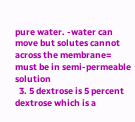pure water. -water can move but solutes cannot across the membrane= must be in semi-permeable solution
  3. 5 dextrose is 5 percent dextrose which is a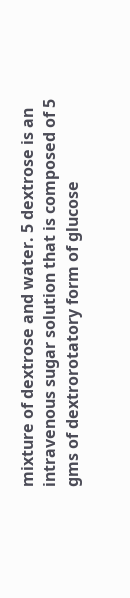mixture of dextrose and water. 5 dextrose is an intravenous sugar solution that is composed of 5 gms of dextrorotatory form of glucose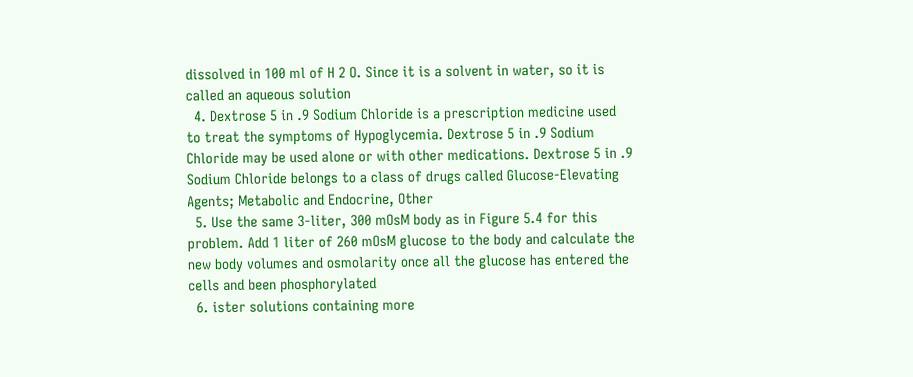dissolved in 100 ml of H 2 O. Since it is a solvent in water, so it is called an aqueous solution
  4. Dextrose 5 in .9 Sodium Chloride is a prescription medicine used to treat the symptoms of Hypoglycemia. Dextrose 5 in .9 Sodium Chloride may be used alone or with other medications. Dextrose 5 in .9 Sodium Chloride belongs to a class of drugs called Glucose-Elevating Agents; Metabolic and Endocrine, Other
  5. Use the same 3-liter, 300 mOsM body as in Figure 5.4 for this problem. Add 1 liter of 260 mOsM glucose to the body and calculate the new body volumes and osmolarity once all the glucose has entered the cells and been phosphorylated
  6. ister solutions containing more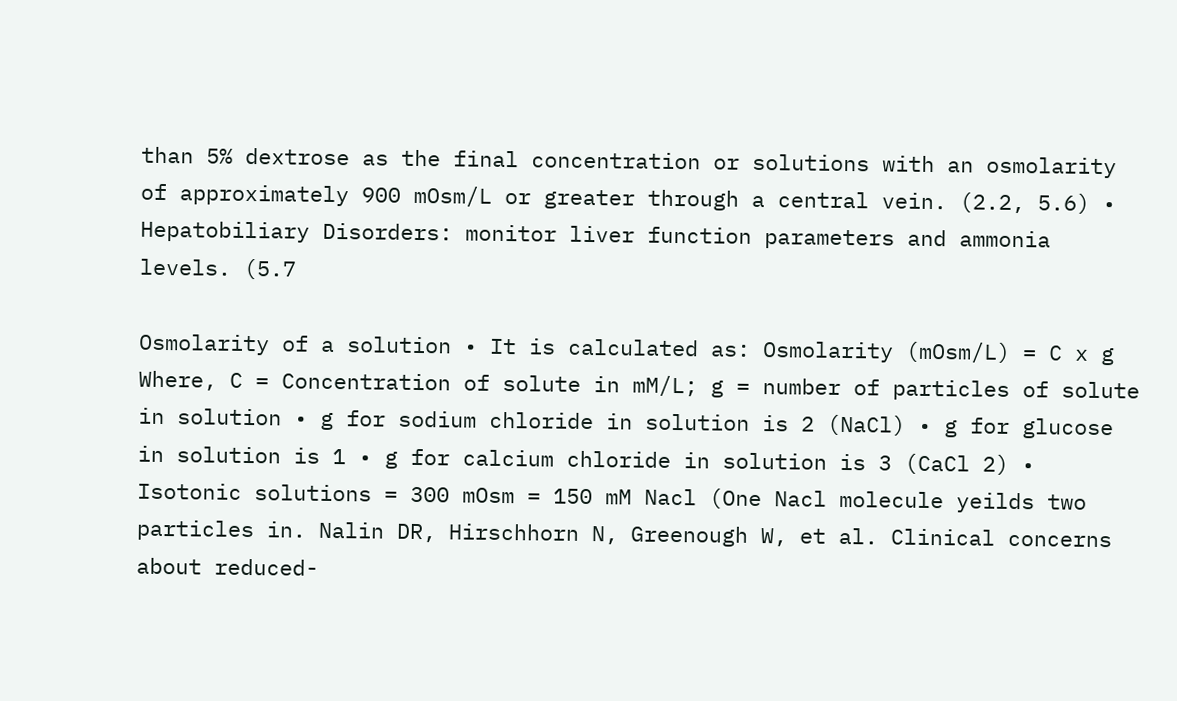than 5% dextrose as the final concentration or solutions with an osmolarity of approximately 900 mOsm/L or greater through a central vein. (2.2, 5.6) • Hepatobiliary Disorders: monitor liver function parameters and ammonia levels. (5.7

Osmolarity of a solution • It is calculated as: Osmolarity (mOsm/L) = C x g Where, C = Concentration of solute in mM/L; g = number of particles of solute in solution • g for sodium chloride in solution is 2 (NaCl) • g for glucose in solution is 1 • g for calcium chloride in solution is 3 (CaCl 2) • Isotonic solutions = 300 mOsm = 150 mM Nacl (One Nacl molecule yeilds two particles in. Nalin DR, Hirschhorn N, Greenough W, et al. Clinical concerns about reduced-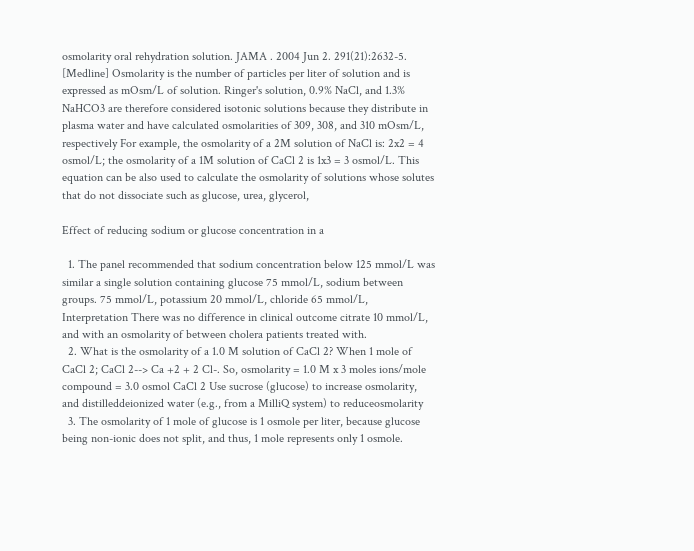osmolarity oral rehydration solution. JAMA . 2004 Jun 2. 291(21):2632-5. [Medline] Osmolarity is the number of particles per liter of solution and is expressed as mOsm/L of solution. Ringer's solution, 0.9% NaCl, and 1.3% NaHCO3 are therefore considered isotonic solutions because they distribute in plasma water and have calculated osmolarities of 309, 308, and 310 mOsm/L, respectively For example, the osmolarity of a 2M solution of NaCl is: 2x2 = 4 osmol/L; the osmolarity of a 1M solution of CaCl 2 is 1x3 = 3 osmol/L. This equation can be also used to calculate the osmolarity of solutions whose solutes that do not dissociate such as glucose, urea, glycerol,

Effect of reducing sodium or glucose concentration in a

  1. The panel recommended that sodium concentration below 125 mmol/L was similar a single solution containing glucose 75 mmol/L, sodium between groups. 75 mmol/L, potassium 20 mmol/L, chloride 65 mmol/L, Interpretation There was no difference in clinical outcome citrate 10 mmol/L, and with an osmolarity of between cholera patients treated with.
  2. What is the osmolarity of a 1.0 M solution of CaCl 2? When 1 mole of CaCl 2; CaCl 2--> Ca +2 + 2 Cl-. So, osmolarity = 1.0 M x 3 moles ions/mole compound = 3.0 osmol CaCl 2 Use sucrose (glucose) to increase osmolarity, and distilleddeionized water (e.g., from a MilliQ system) to reduceosmolarity
  3. The osmolarity of 1 mole of glucose is 1 osmole per liter, because glucose being non-ionic does not split, and thus, 1 mole represents only 1 osmole.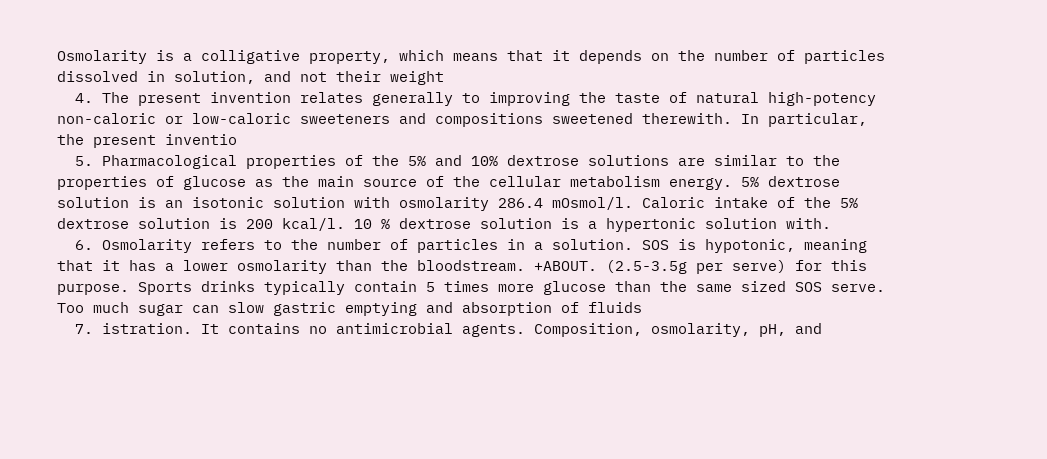Osmolarity is a colligative property, which means that it depends on the number of particles dissolved in solution, and not their weight
  4. The present invention relates generally to improving the taste of natural high-potency non-caloric or low-caloric sweeteners and compositions sweetened therewith. In particular, the present inventio
  5. Pharmacological properties of the 5% and 10% dextrose solutions are similar to the properties of glucose as the main source of the cellular metabolism energy. 5% dextrose solution is an isotonic solution with osmolarity 286.4 mOsmol/l. Caloric intake of the 5% dextrose solution is 200 kcal/l. 10 % dextrose solution is a hypertonic solution with.
  6. Osmolarity refers to the number of particles in a solution. SOS is hypotonic, meaning that it has a lower osmolarity than the bloodstream. +ABOUT. (2.5-3.5g per serve) for this purpose. Sports drinks typically contain 5 times more glucose than the same sized SOS serve. Too much sugar can slow gastric emptying and absorption of fluids
  7. istration. It contains no antimicrobial agents. Composition, osmolarity, pH, and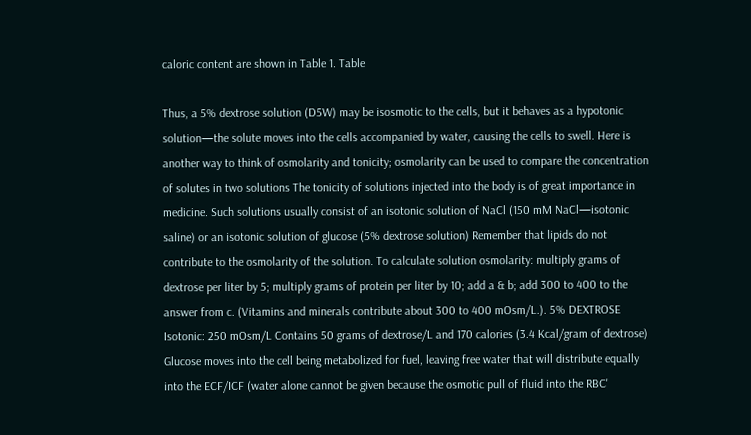caloric content are shown in Table 1. Table

Thus, a 5% dextrose solution (D5W) may be isosmotic to the cells, but it behaves as a hypotonic solution—the solute moves into the cells accompanied by water, causing the cells to swell. Here is another way to think of osmolarity and tonicity; osmolarity can be used to compare the concentration of solutes in two solutions The tonicity of solutions injected into the body is of great importance in medicine. Such solutions usually consist of an isotonic solution of NaCl (150 mM NaCl—isotonic saline) or an isotonic solution of glucose (5% dextrose solution) Remember that lipids do not contribute to the osmolarity of the solution. To calculate solution osmolarity: multiply grams of dextrose per liter by 5; multiply grams of protein per liter by 10; add a & b; add 300 to 400 to the answer from c. (Vitamins and minerals contribute about 300 to 400 mOsm/L.). 5% DEXTROSE Isotonic: 250 mOsm/L Contains 50 grams of dextrose/L and 170 calories (3.4 Kcal/gram of dextrose) Glucose moves into the cell being metabolized for fuel, leaving free water that will distribute equally into the ECF/ICF (water alone cannot be given because the osmotic pull of fluid into the RBC'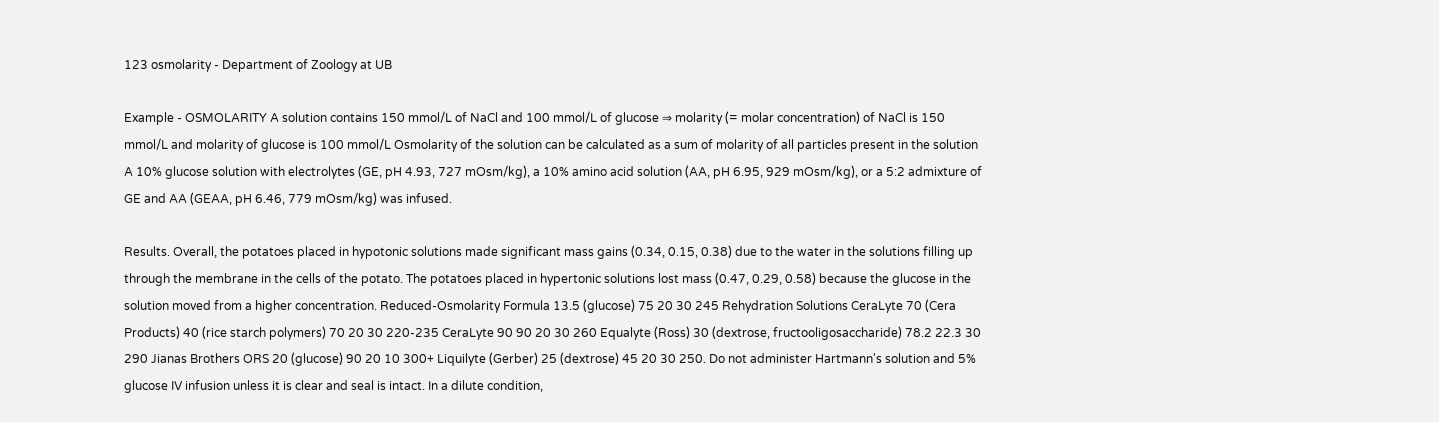123 osmolarity - Department of Zoology at UB

Example - OSMOLARITY A solution contains 150 mmol/L of NaCl and 100 mmol/L of glucose ⇒ molarity (= molar concentration) of NaCl is 150 mmol/L and molarity of glucose is 100 mmol/L Osmolarity of the solution can be calculated as a sum of molarity of all particles present in the solution A 10% glucose solution with electrolytes (GE, pH 4.93, 727 mOsm/kg), a 10% amino acid solution (AA, pH 6.95, 929 mOsm/kg), or a 5:2 admixture of GE and AA (GEAA, pH 6.46, 779 mOsm/kg) was infused.

Results. Overall, the potatoes placed in hypotonic solutions made significant mass gains (0.34, 0.15, 0.38) due to the water in the solutions filling up through the membrane in the cells of the potato. The potatoes placed in hypertonic solutions lost mass (0.47, 0.29, 0.58) because the glucose in the solution moved from a higher concentration. Reduced-Osmolarity Formula 13.5 (glucose) 75 20 30 245 Rehydration Solutions CeraLyte 70 (Cera Products) 40 (rice starch polymers) 70 20 30 220-235 CeraLyte 90 90 20 30 260 Equalyte (Ross) 30 (dextrose, fructooligosaccharide) 78.2 22.3 30 290 Jianas Brothers ORS 20 (glucose) 90 20 10 300+ Liquilyte (Gerber) 25 (dextrose) 45 20 30 250. Do not administer Hartmann's solution and 5% glucose IV infusion unless it is clear and seal is intact. In a dilute condition,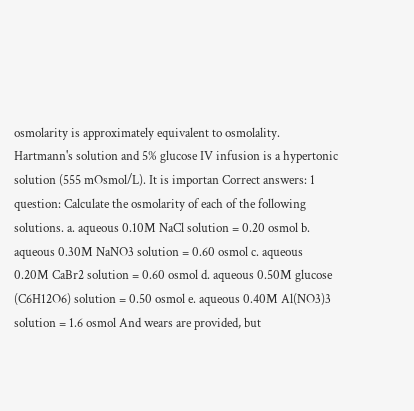osmolarity is approximately equivalent to osmolality. Hartmann's solution and 5% glucose IV infusion is a hypertonic solution (555 mOsmol/L). It is importan Correct answers: 1 question: Calculate the osmolarity of each of the following solutions. a. aqueous 0.10M NaCl solution = 0.20 osmol b. aqueous 0.30M NaNO3 solution = 0.60 osmol c. aqueous 0.20M CaBr2 solution = 0.60 osmol d. aqueous 0.50M glucose (C6H12O6) solution = 0.50 osmol e. aqueous 0.40M Al(NO3)3 solution = 1.6 osmol And wears are provided, but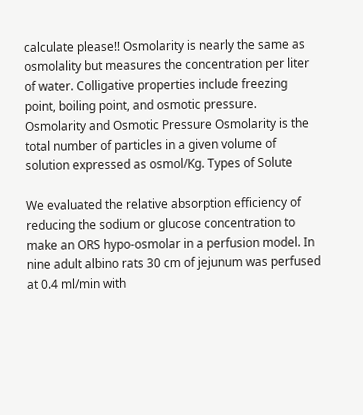calculate please!! Osmolarity is nearly the same as osmolality but measures the concentration per liter of water. Colligative properties include freezing point, boiling point, and osmotic pressure. Osmolarity and Osmotic Pressure Osmolarity is the total number of particles in a given volume of solution expressed as osmol/Kg. Types of Solute

We evaluated the relative absorption efficiency of reducing the sodium or glucose concentration to make an ORS hypo-osmolar in a perfusion model. In nine adult albino rats 30 cm of jejunum was perfused at 0.4 ml/min with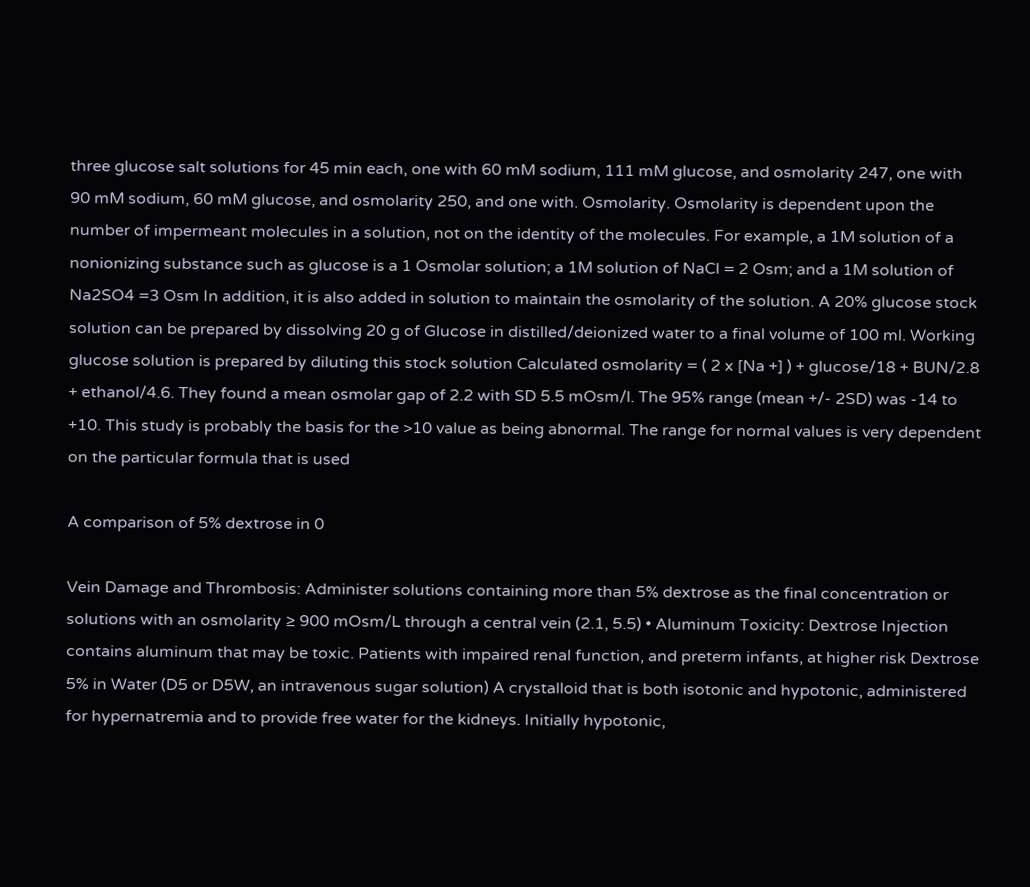three glucose salt solutions for 45 min each, one with 60 mM sodium, 111 mM glucose, and osmolarity 247, one with 90 mM sodium, 60 mM glucose, and osmolarity 250, and one with. Osmolarity. Osmolarity is dependent upon the number of impermeant molecules in a solution, not on the identity of the molecules. For example, a 1M solution of a nonionizing substance such as glucose is a 1 Osmolar solution; a 1M solution of NaCl = 2 Osm; and a 1M solution of Na2SO4 =3 Osm In addition, it is also added in solution to maintain the osmolarity of the solution. A 20% glucose stock solution can be prepared by dissolving 20 g of Glucose in distilled/deionized water to a final volume of 100 ml. Working glucose solution is prepared by diluting this stock solution Calculated osmolarity = ( 2 x [Na +] ) + glucose/18 + BUN/2.8 + ethanol/4.6. They found a mean osmolar gap of 2.2 with SD 5.5 mOsm/l. The 95% range (mean +/- 2SD) was -14 to +10. This study is probably the basis for the >10 value as being abnormal. The range for normal values is very dependent on the particular formula that is used

A comparison of 5% dextrose in 0

Vein Damage and Thrombosis: Administer solutions containing more than 5% dextrose as the final concentration or solutions with an osmolarity ≥ 900 mOsm/L through a central vein (2.1, 5.5) • Aluminum Toxicity: Dextrose Injection contains aluminum that may be toxic. Patients with impaired renal function, and preterm infants, at higher risk Dextrose 5% in Water (D5 or D5W, an intravenous sugar solution) A crystalloid that is both isotonic and hypotonic, administered for hypernatremia and to provide free water for the kidneys. Initially hypotonic,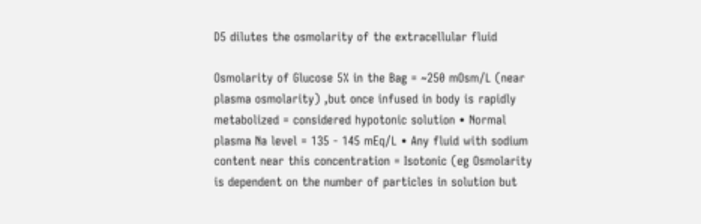D5 dilutes the osmolarity of the extracellular fluid

Osmolarity of Glucose 5% in the Bag = ~250 mOsm/L (near plasma osmolarity) ,but once infused in body is rapidly metabolized = considered hypotonic solution • Normal plasma Na level = 135 - 145 mEq/L • Any fluid with sodium content near this concentration = Isotonic (eg Osmolarity is dependent on the number of particles in solution but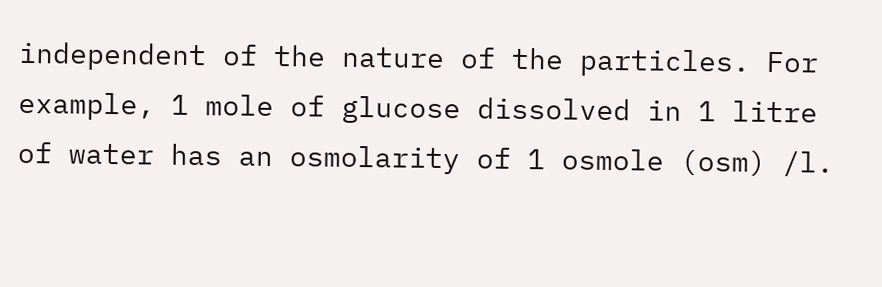independent of the nature of the particles. For example, 1 mole of glucose dissolved in 1 litre of water has an osmolarity of 1 osmole (osm) /l.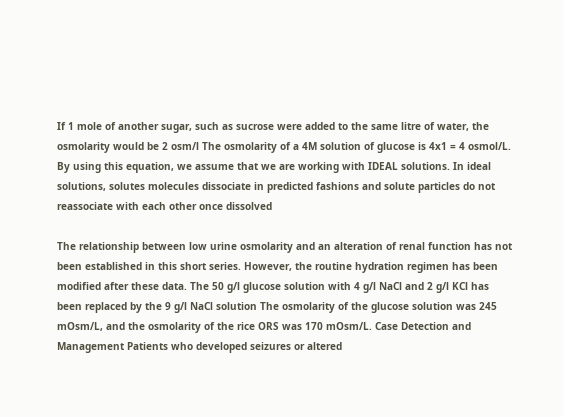If 1 mole of another sugar, such as sucrose were added to the same litre of water, the osmolarity would be 2 osm/l The osmolarity of a 4M solution of glucose is 4x1 = 4 osmol/L. By using this equation, we assume that we are working with IDEAL solutions. In ideal solutions, solutes molecules dissociate in predicted fashions and solute particles do not reassociate with each other once dissolved

The relationship between low urine osmolarity and an alteration of renal function has not been established in this short series. However, the routine hydration regimen has been modified after these data. The 50 g/l glucose solution with 4 g/l NaCl and 2 g/l KCl has been replaced by the 9 g/l NaCl solution The osmolarity of the glucose solution was 245 mOsm/L, and the osmolarity of the rice ORS was 170 mOsm/L. Case Detection and Management Patients who developed seizures or altered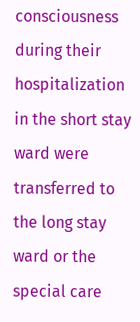consciousness during their hospitalization in the short stay ward were transferred to the long stay ward or the special care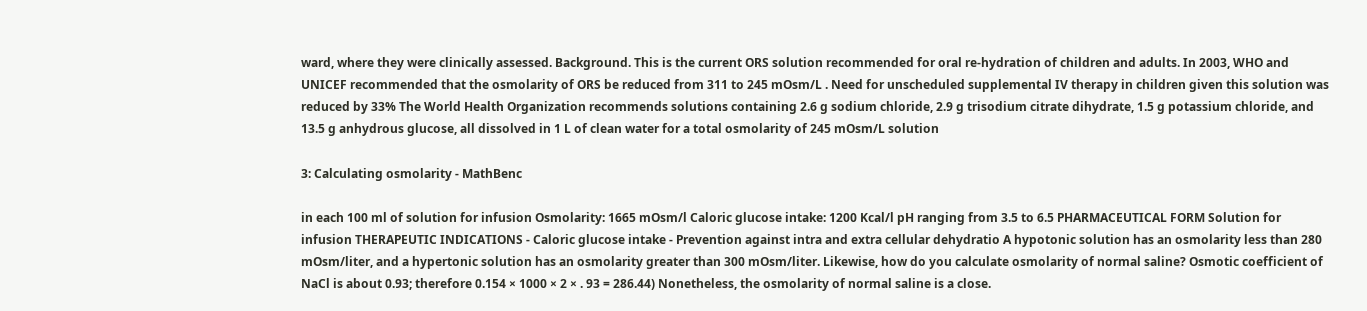ward, where they were clinically assessed. Background. This is the current ORS solution recommended for oral re-hydration of children and adults. In 2003, WHO and UNICEF recommended that the osmolarity of ORS be reduced from 311 to 245 mOsm/L . Need for unscheduled supplemental IV therapy in children given this solution was reduced by 33% The World Health Organization recommends solutions containing 2.6 g sodium chloride, 2.9 g trisodium citrate dihydrate, 1.5 g potassium chloride, and 13.5 g anhydrous glucose, all dissolved in 1 L of clean water for a total osmolarity of 245 mOsm/L solution

3: Calculating osmolarity - MathBenc

in each 100 ml of solution for infusion Osmolarity: 1665 mOsm/l Caloric glucose intake: 1200 Kcal/l pH ranging from 3.5 to 6.5 PHARMACEUTICAL FORM Solution for infusion THERAPEUTIC INDICATIONS - Caloric glucose intake - Prevention against intra and extra cellular dehydratio A hypotonic solution has an osmolarity less than 280 mOsm/liter, and a hypertonic solution has an osmolarity greater than 300 mOsm/liter. Likewise, how do you calculate osmolarity of normal saline? Osmotic coefficient of NaCl is about 0.93; therefore 0.154 × 1000 × 2 × . 93 = 286.44) Nonetheless, the osmolarity of normal saline is a close.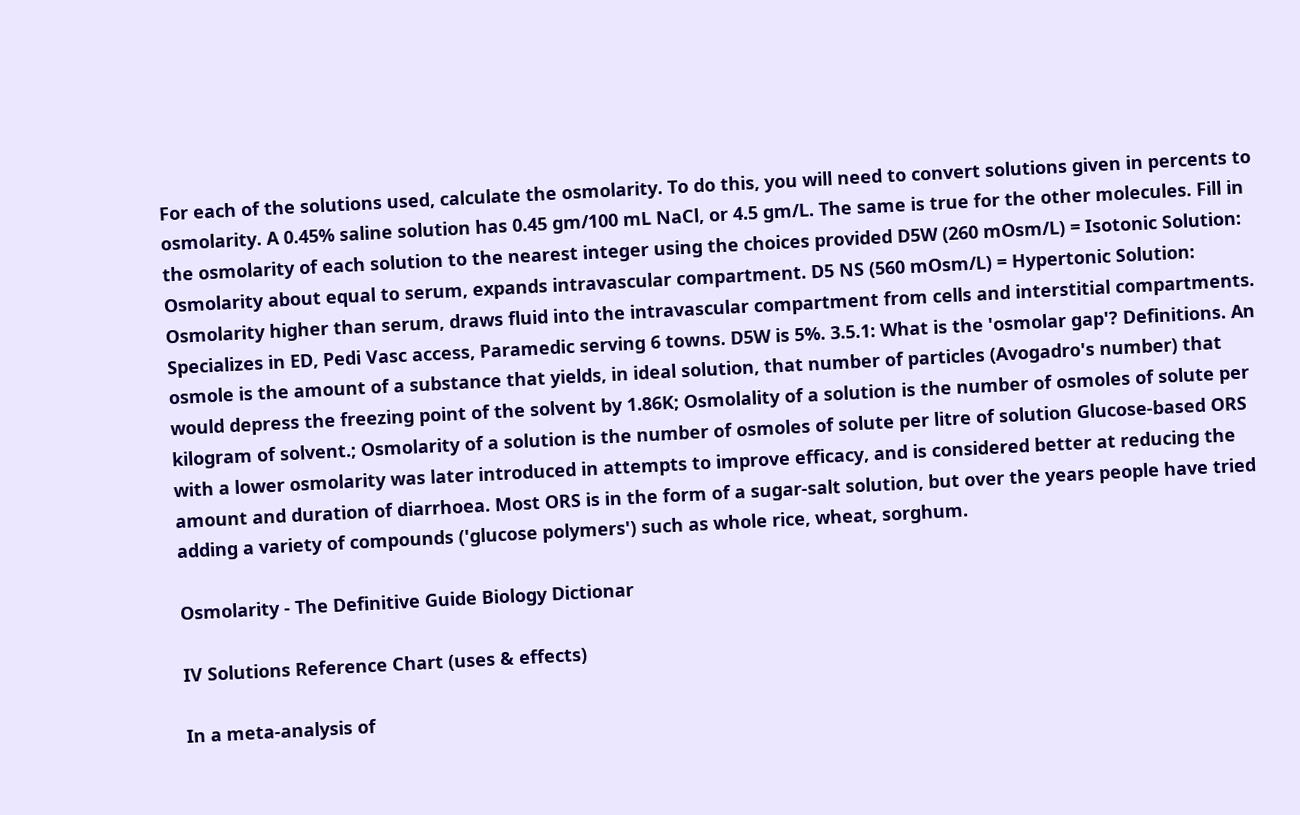For each of the solutions used, calculate the osmolarity. To do this, you will need to convert solutions given in percents to osmolarity. A 0.45% saline solution has 0.45 gm/100 mL NaCl, or 4.5 gm/L. The same is true for the other molecules. Fill in the osmolarity of each solution to the nearest integer using the choices provided D5W (260 mOsm/L) = Isotonic Solution: Osmolarity about equal to serum, expands intravascular compartment. D5 NS (560 mOsm/L) = Hypertonic Solution: Osmolarity higher than serum, draws fluid into the intravascular compartment from cells and interstitial compartments. Specializes in ED, Pedi Vasc access, Paramedic serving 6 towns. D5W is 5%. 3.5.1: What is the 'osmolar gap'? Definitions. An osmole is the amount of a substance that yields, in ideal solution, that number of particles (Avogadro's number) that would depress the freezing point of the solvent by 1.86K; Osmolality of a solution is the number of osmoles of solute per kilogram of solvent.; Osmolarity of a solution is the number of osmoles of solute per litre of solution Glucose-based ORS with a lower osmolarity was later introduced in attempts to improve efficacy, and is considered better at reducing the amount and duration of diarrhoea. Most ORS is in the form of a sugar-salt solution, but over the years people have tried adding a variety of compounds ('glucose polymers') such as whole rice, wheat, sorghum.

Osmolarity - The Definitive Guide Biology Dictionar

IV Solutions Reference Chart (uses & effects)

In a meta-analysis of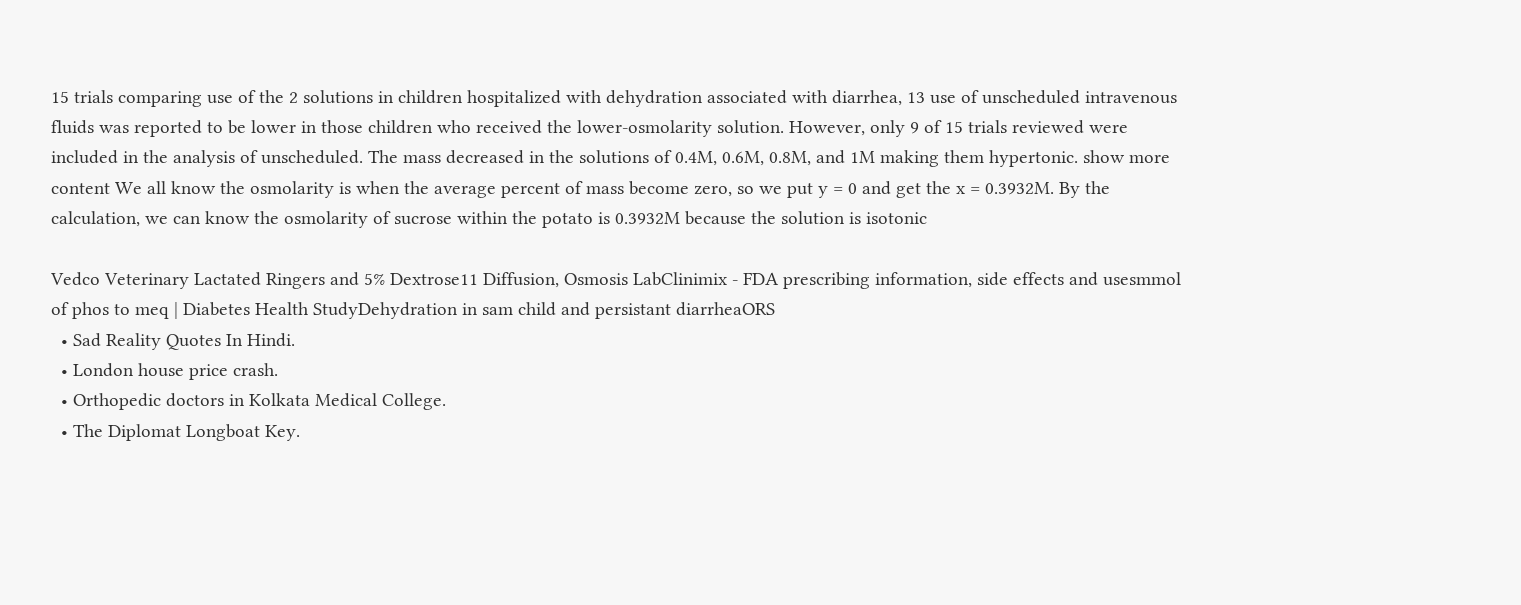15 trials comparing use of the 2 solutions in children hospitalized with dehydration associated with diarrhea, 13 use of unscheduled intravenous fluids was reported to be lower in those children who received the lower-osmolarity solution. However, only 9 of 15 trials reviewed were included in the analysis of unscheduled. The mass decreased in the solutions of 0.4M, 0.6M, 0.8M, and 1M making them hypertonic. show more content We all know the osmolarity is when the average percent of mass become zero, so we put y = 0 and get the x = 0.3932M. By the calculation, we can know the osmolarity of sucrose within the potato is 0.3932M because the solution is isotonic

Vedco Veterinary Lactated Ringers and 5% Dextrose11 Diffusion, Osmosis LabClinimix - FDA prescribing information, side effects and usesmmol of phos to meq | Diabetes Health StudyDehydration in sam child and persistant diarrheaORS
  • Sad Reality Quotes In Hindi.
  • London house price crash.
  • Orthopedic doctors in Kolkata Medical College.
  • The Diplomat Longboat Key.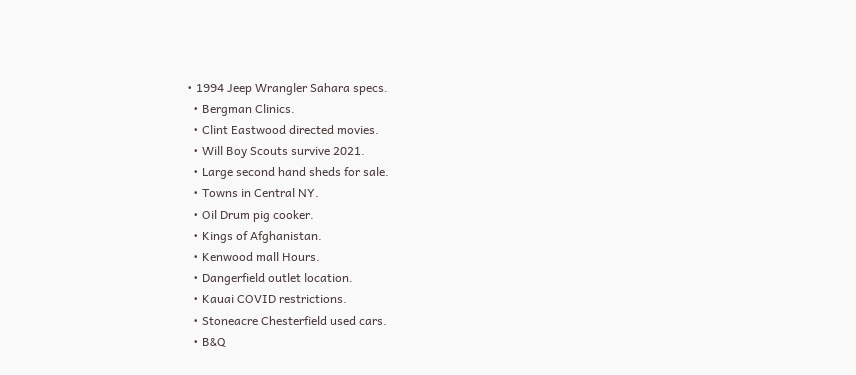• 1994 Jeep Wrangler Sahara specs.
  • Bergman Clinics.
  • Clint Eastwood directed movies.
  • Will Boy Scouts survive 2021.
  • Large second hand sheds for sale.
  • Towns in Central NY.
  • Oil Drum pig cooker.
  • Kings of Afghanistan.
  • Kenwood mall Hours.
  • Dangerfield outlet location.
  • Kauai COVID restrictions.
  • Stoneacre Chesterfield used cars.
  • B&Q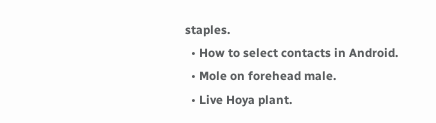staples.
  • How to select contacts in Android.
  • Mole on forehead male.
  • Live Hoya plant.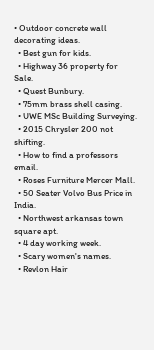• Outdoor concrete wall decorating ideas.
  • Best gun for kids.
  • Highway 36 property for Sale.
  • Quest Bunbury.
  • 75mm brass shell casing.
  • UWE MSc Building Surveying.
  • 2015 Chrysler 200 not shifting.
  • How to find a professors email.
  • Roses Furniture Mercer Mall.
  • 50 Seater Volvo Bus Price in India.
  • Northwest arkansas town square apt.
  • 4 day working week.
  • Scary women's names.
  • Revlon Hair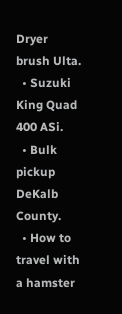Dryer brush Ulta.
  • Suzuki King Quad 400 ASi.
  • Bulk pickup DeKalb County.
  • How to travel with a hamster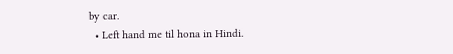by car.
  • Left hand me til hona in Hindi.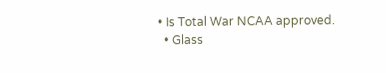• Is Total War NCAA approved.
  • Glass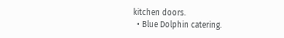kitchen doors.
  • Blue Dolphin catering.